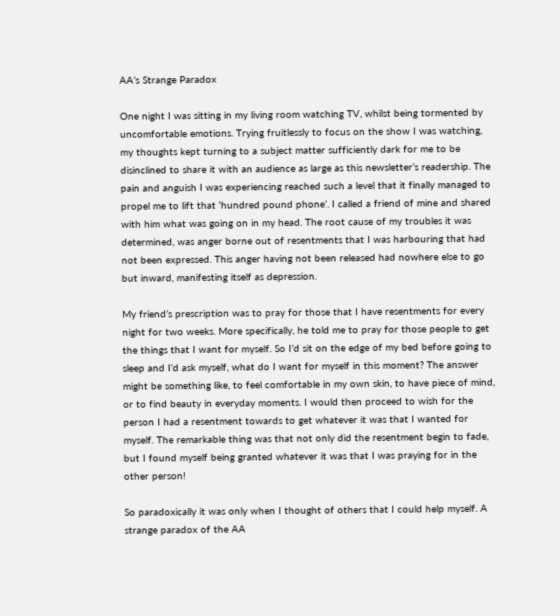AA’s Strange Paradox

One night I was sitting in my living room watching TV, whilst being tormented by uncomfortable emotions. Trying fruitlessly to focus on the show I was watching, my thoughts kept turning to a subject matter sufficiently dark for me to be disinclined to share it with an audience as large as this newsletter’s readership. The pain and anguish I was experiencing reached such a level that it finally managed to propel me to lift that ‘hundred pound phone’. I called a friend of mine and shared with him what was going on in my head. The root cause of my troubles it was determined, was anger borne out of resentments that I was harbouring that had not been expressed. This anger having not been released had nowhere else to go but inward, manifesting itself as depression.

My friend’s prescription was to pray for those that I have resentments for every night for two weeks. More specifically, he told me to pray for those people to get the things that I want for myself. So I’d sit on the edge of my bed before going to sleep and I’d ask myself, what do I want for myself in this moment? The answer might be something like, to feel comfortable in my own skin, to have piece of mind, or to find beauty in everyday moments. I would then proceed to wish for the person I had a resentment towards to get whatever it was that I wanted for myself. The remarkable thing was that not only did the resentment begin to fade, but I found myself being granted whatever it was that I was praying for in the other person!

So paradoxically it was only when I thought of others that I could help myself. A strange paradox of the AA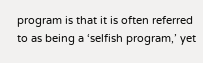program is that it is often referred to as being a ‘selfish program,’ yet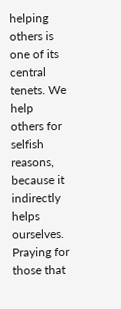helping others is one of its central tenets. We help others for selfish reasons, because it indirectly helps ourselves. Praying for those that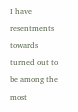I have resentments towards turned out to be among the most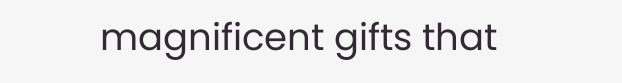magnificent gifts that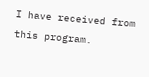I have received from this program.